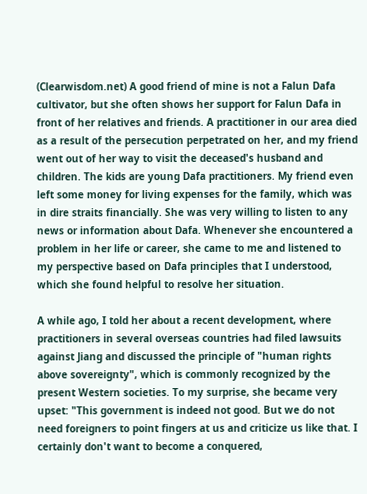(Clearwisdom.net) A good friend of mine is not a Falun Dafa cultivator, but she often shows her support for Falun Dafa in front of her relatives and friends. A practitioner in our area died as a result of the persecution perpetrated on her, and my friend went out of her way to visit the deceased's husband and children. The kids are young Dafa practitioners. My friend even left some money for living expenses for the family, which was in dire straits financially. She was very willing to listen to any news or information about Dafa. Whenever she encountered a problem in her life or career, she came to me and listened to my perspective based on Dafa principles that I understood, which she found helpful to resolve her situation.

A while ago, I told her about a recent development, where practitioners in several overseas countries had filed lawsuits against Jiang and discussed the principle of "human rights above sovereignty", which is commonly recognized by the present Western societies. To my surprise, she became very upset: "This government is indeed not good. But we do not need foreigners to point fingers at us and criticize us like that. I certainly don't want to become a conquered,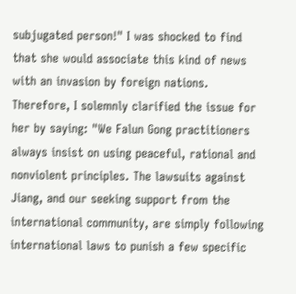subjugated person!" I was shocked to find that she would associate this kind of news with an invasion by foreign nations. Therefore, I solemnly clarified the issue for her by saying: "We Falun Gong practitioners always insist on using peaceful, rational and nonviolent principles. The lawsuits against Jiang, and our seeking support from the international community, are simply following international laws to punish a few specific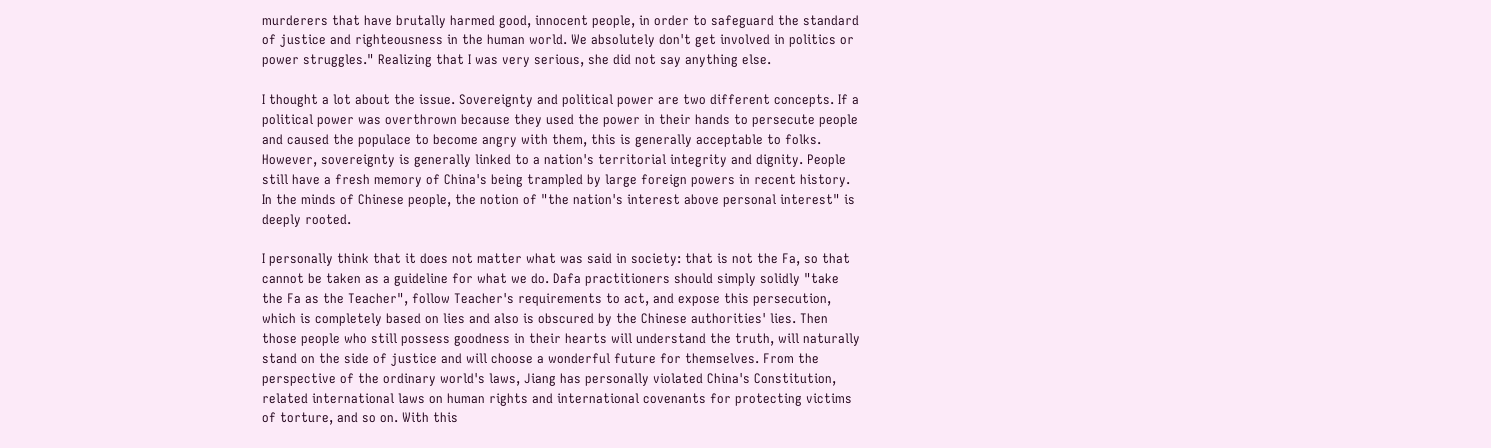murderers that have brutally harmed good, innocent people, in order to safeguard the standard of justice and righteousness in the human world. We absolutely don't get involved in politics or power struggles." Realizing that I was very serious, she did not say anything else.

I thought a lot about the issue. Sovereignty and political power are two different concepts. If a political power was overthrown because they used the power in their hands to persecute people and caused the populace to become angry with them, this is generally acceptable to folks. However, sovereignty is generally linked to a nation's territorial integrity and dignity. People still have a fresh memory of China's being trampled by large foreign powers in recent history. In the minds of Chinese people, the notion of "the nation's interest above personal interest" is deeply rooted.

I personally think that it does not matter what was said in society: that is not the Fa, so that cannot be taken as a guideline for what we do. Dafa practitioners should simply solidly "take the Fa as the Teacher", follow Teacher's requirements to act, and expose this persecution, which is completely based on lies and also is obscured by the Chinese authorities' lies. Then those people who still possess goodness in their hearts will understand the truth, will naturally stand on the side of justice and will choose a wonderful future for themselves. From the perspective of the ordinary world's laws, Jiang has personally violated China's Constitution, related international laws on human rights and international covenants for protecting victims of torture, and so on. With this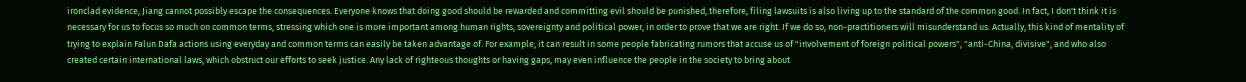ironclad evidence, Jiang cannot possibly escape the consequences. Everyone knows that doing good should be rewarded and committing evil should be punished, therefore, filing lawsuits is also living up to the standard of the common good. In fact, I don't think it is necessary for us to focus so much on common terms, stressing which one is more important among human rights, sovereignty and political power, in order to prove that we are right. If we do so, non-practitioners will misunderstand us. Actually, this kind of mentality of trying to explain Falun Dafa actions using everyday and common terms can easily be taken advantage of. For example, it can result in some people fabricating rumors that accuse us of "involvement of foreign political powers", "anti-China, divisive", and who also created certain international laws, which obstruct our efforts to seek justice. Any lack of righteous thoughts or having gaps, may even influence the people in the society to bring about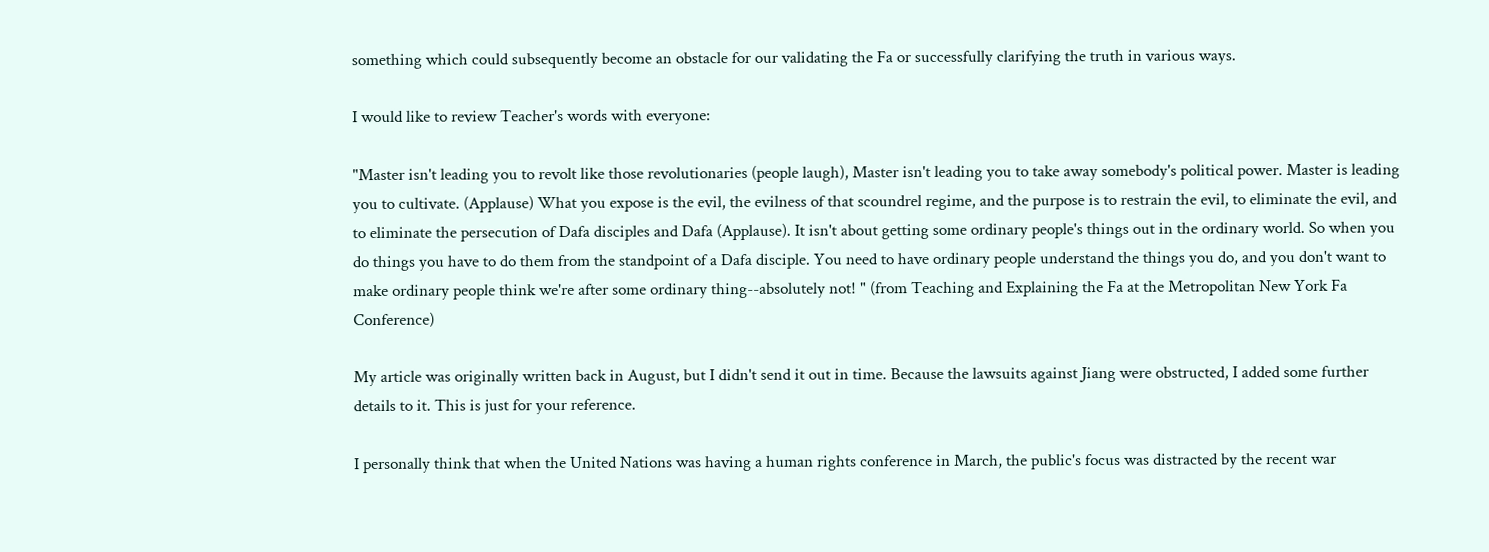something which could subsequently become an obstacle for our validating the Fa or successfully clarifying the truth in various ways.

I would like to review Teacher's words with everyone:

"Master isn't leading you to revolt like those revolutionaries (people laugh), Master isn't leading you to take away somebody's political power. Master is leading you to cultivate. (Applause) What you expose is the evil, the evilness of that scoundrel regime, and the purpose is to restrain the evil, to eliminate the evil, and to eliminate the persecution of Dafa disciples and Dafa (Applause). It isn't about getting some ordinary people's things out in the ordinary world. So when you do things you have to do them from the standpoint of a Dafa disciple. You need to have ordinary people understand the things you do, and you don't want to make ordinary people think we're after some ordinary thing--absolutely not! " (from Teaching and Explaining the Fa at the Metropolitan New York Fa Conference)

My article was originally written back in August, but I didn't send it out in time. Because the lawsuits against Jiang were obstructed, I added some further details to it. This is just for your reference.

I personally think that when the United Nations was having a human rights conference in March, the public's focus was distracted by the recent war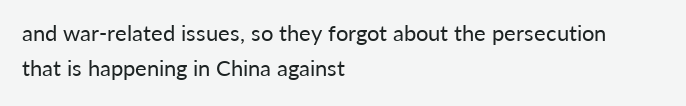and war-related issues, so they forgot about the persecution that is happening in China against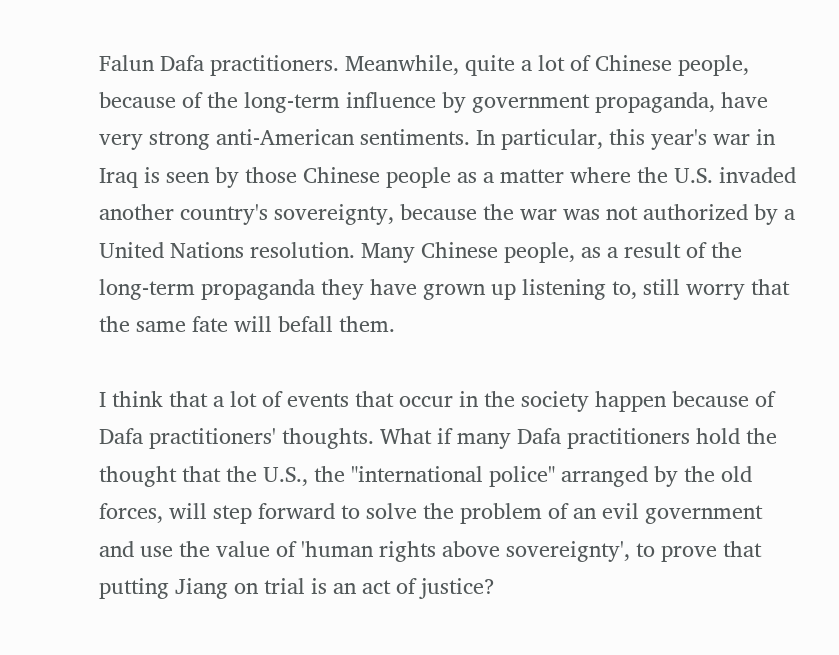Falun Dafa practitioners. Meanwhile, quite a lot of Chinese people, because of the long-term influence by government propaganda, have very strong anti-American sentiments. In particular, this year's war in Iraq is seen by those Chinese people as a matter where the U.S. invaded another country's sovereignty, because the war was not authorized by a United Nations resolution. Many Chinese people, as a result of the long-term propaganda they have grown up listening to, still worry that the same fate will befall them.

I think that a lot of events that occur in the society happen because of Dafa practitioners' thoughts. What if many Dafa practitioners hold the thought that the U.S., the "international police" arranged by the old forces, will step forward to solve the problem of an evil government and use the value of 'human rights above sovereignty', to prove that putting Jiang on trial is an act of justice?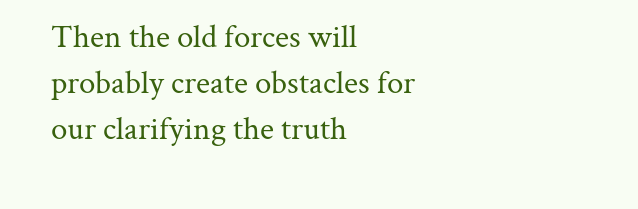Then the old forces will probably create obstacles for our clarifying the truth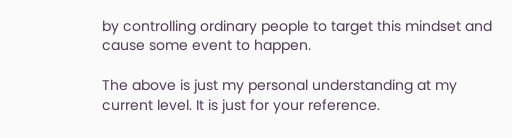by controlling ordinary people to target this mindset and cause some event to happen.

The above is just my personal understanding at my current level. It is just for your reference.